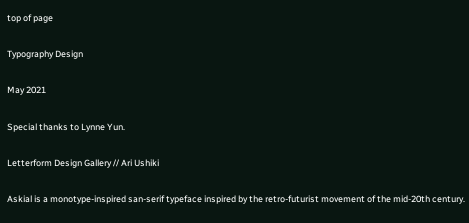top of page

Typography Design

May 2021

Special thanks to Lynne Yun.

Letterform Design Gallery // Ari Ushiki

Askial is a monotype-inspired san-serif typeface inspired by the retro-futurist movement of the mid-20th century.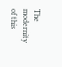The modernity of this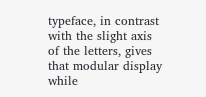typeface, in contrast with the slight axis of the letters, gives that modular display while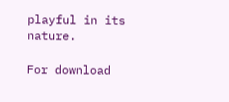playful in its nature.

For download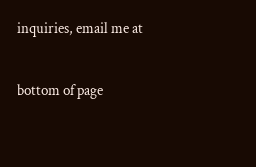inquiries, email me at

bottom of page